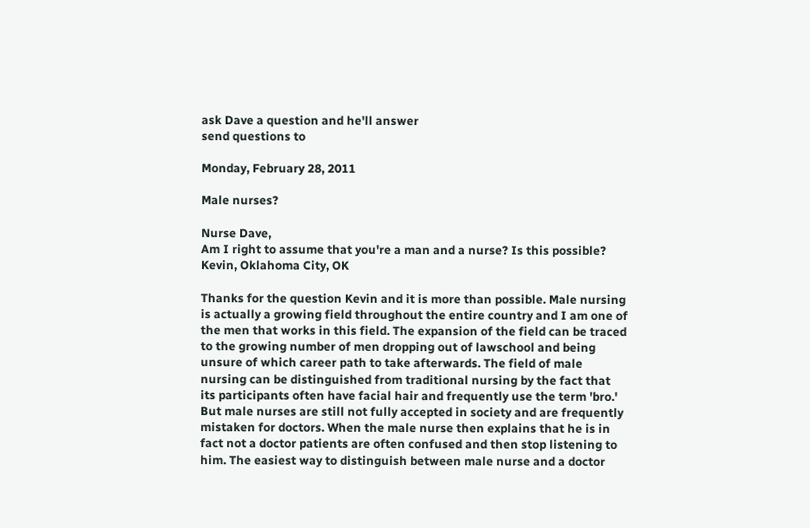ask Dave a question and he'll answer
send questions to

Monday, February 28, 2011

Male nurses?

Nurse Dave,
Am I right to assume that you're a man and a nurse? Is this possible?
Kevin, Oklahoma City, OK

Thanks for the question Kevin and it is more than possible. Male nursing is actually a growing field throughout the entire country and I am one of the men that works in this field. The expansion of the field can be traced to the growing number of men dropping out of lawschool and being unsure of which career path to take afterwards. The field of male nursing can be distinguished from traditional nursing by the fact that its participants often have facial hair and frequently use the term 'bro.' But male nurses are still not fully accepted in society and are frequently mistaken for doctors. When the male nurse then explains that he is in fact not a doctor patients are often confused and then stop listening to him. The easiest way to distinguish between male nurse and a doctor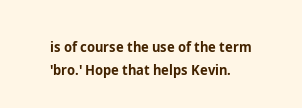is of course the use of the term 'bro.' Hope that helps Kevin.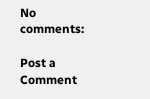No comments:

Post a Comment